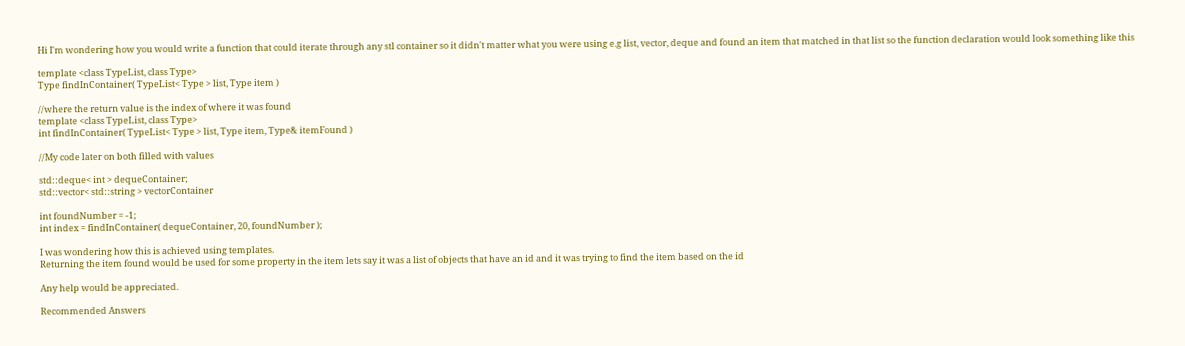Hi I'm wondering how you would write a function that could iterate through any stl container so it didn't matter what you were using e.g list, vector, deque and found an item that matched in that list so the function declaration would look something like this

template <class TypeList, class Type>
Type findInContainer( TypeList< Type > list, Type item )

//where the return value is the index of where it was found
template <class TypeList, class Type>
int findInContainer( TypeList< Type > list, Type item, Type& itemFound )

//My code later on both filled with values

std::deque< int > dequeContainer;
std::vector< std::string > vectorContainer

int foundNumber = -1;
int index = findInContainer( dequeContainer, 20, foundNumber );

I was wondering how this is achieved using templates.
Returning the item found would be used for some property in the item lets say it was a list of objects that have an id and it was trying to find the item based on the id

Any help would be appreciated.

Recommended Answers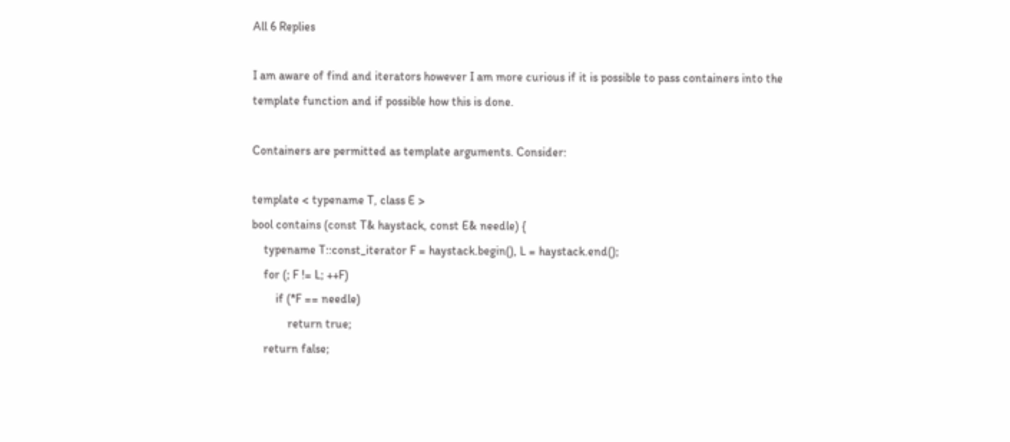All 6 Replies

I am aware of find and iterators however I am more curious if it is possible to pass containers into the template function and if possible how this is done.

Containers are permitted as template arguments. Consider:

template < typename T, class E >
bool contains (const T& haystack, const E& needle) {
    typename T::const_iterator F = haystack.begin(), L = haystack.end();
    for (; F != L; ++F)
        if (*F == needle)
            return true;
    return false;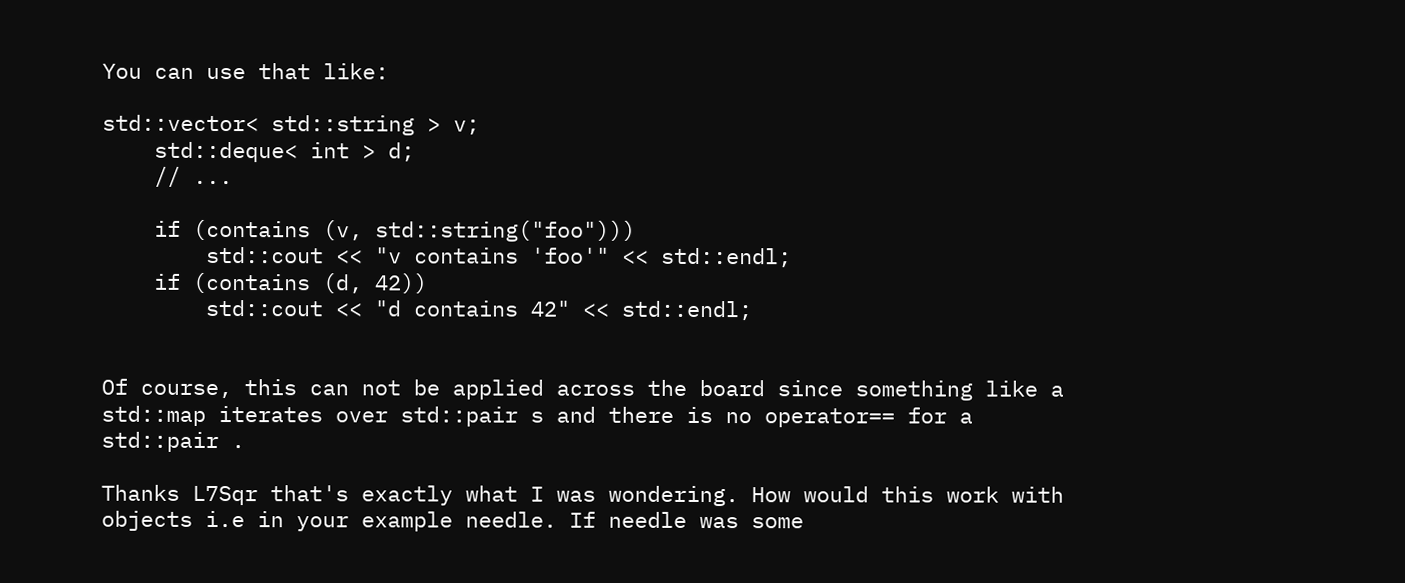You can use that like:

std::vector< std::string > v;
    std::deque< int > d;
    // ...

    if (contains (v, std::string("foo")))
        std::cout << "v contains 'foo'" << std::endl;
    if (contains (d, 42))
        std::cout << "d contains 42" << std::endl;


Of course, this can not be applied across the board since something like a std::map iterates over std::pair s and there is no operator== for a std::pair .

Thanks L7Sqr that's exactly what I was wondering. How would this work with objects i.e in your example needle. If needle was some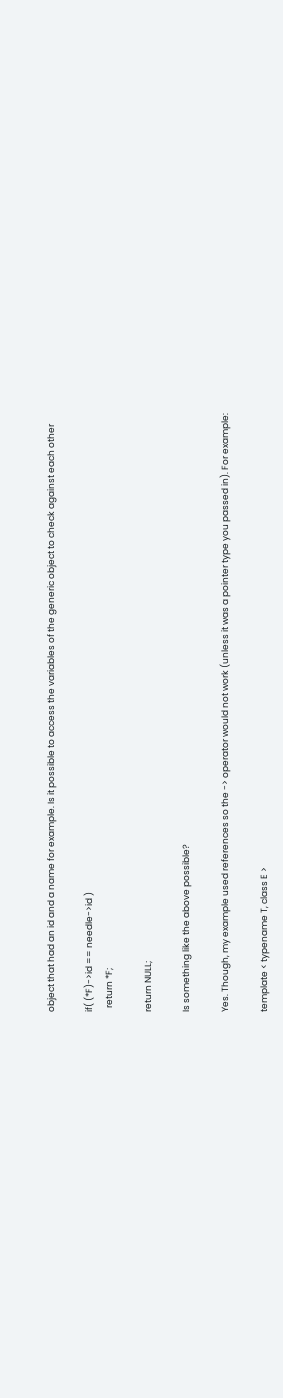object that had an id and a name for example. Is it possible to access the variables of the generic object to check against each other

if( (*F)->id == needle->id )
  return *F;

return NULL;

Is something like the above possible?

Yes. Though, my example used references so the -> operator would not work (unless it was a pointer type you passed in). For example:

template < typename T, class E >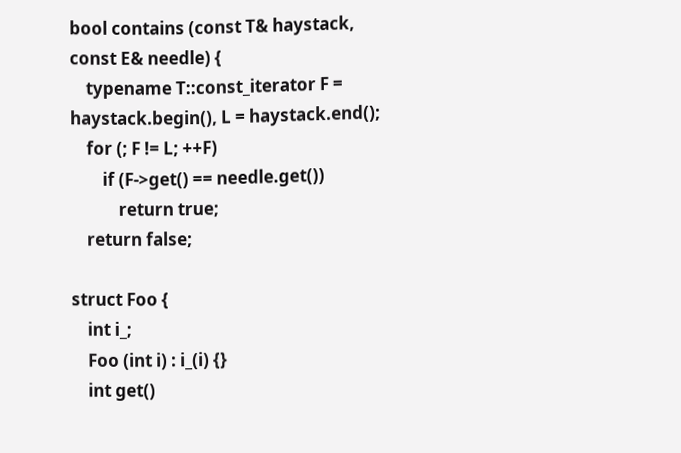bool contains (const T& haystack, const E& needle) {
    typename T::const_iterator F = haystack.begin(), L = haystack.end();
    for (; F != L; ++F)
        if (F->get() == needle.get())
            return true;
    return false;

struct Foo {
    int i_;
    Foo (int i) : i_(i) {}
    int get()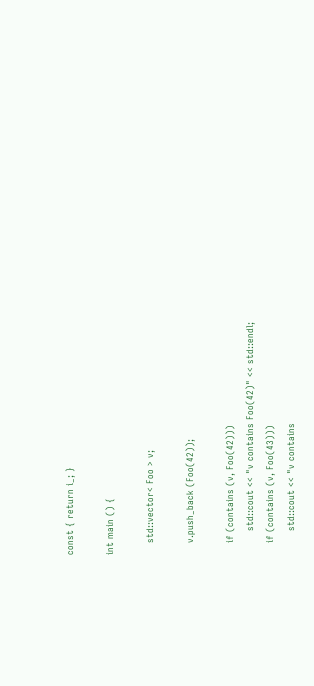const { return i_; }

int main () {

    std::vector< Foo > v;

    v.push_back (Foo(42));

    if (contains (v, Foo(42)))
        std::cout << "v contains Foo(42)" << std::endl;
    if (contains (v, Foo(43)))
        std::cout << "v contains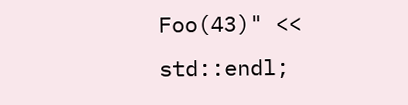Foo(43)" << std::endl;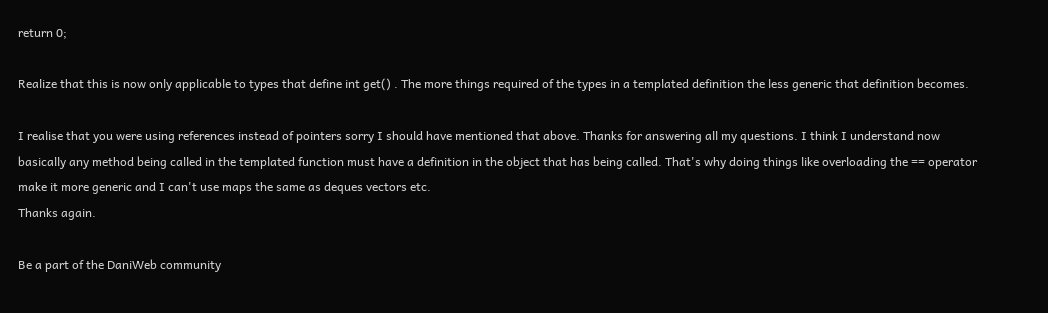return 0;

Realize that this is now only applicable to types that define int get() . The more things required of the types in a templated definition the less generic that definition becomes.

I realise that you were using references instead of pointers sorry I should have mentioned that above. Thanks for answering all my questions. I think I understand now basically any method being called in the templated function must have a definition in the object that has being called. That's why doing things like overloading the == operator make it more generic and I can't use maps the same as deques vectors etc.
Thanks again.

Be a part of the DaniWeb community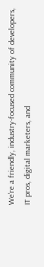We're a friendly, industry-focused community of developers, IT pros, digital marketers, and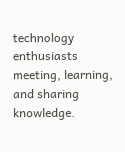technology enthusiasts meeting, learning, and sharing knowledge.